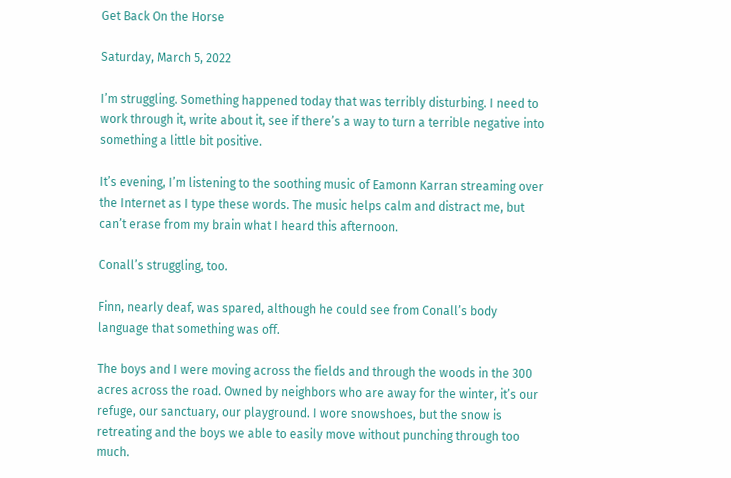Get Back On the Horse

Saturday, March 5, 2022

I’m struggling. Something happened today that was terribly disturbing. I need to work through it, write about it, see if there’s a way to turn a terrible negative into something a little bit positive.

It’s evening, I’m listening to the soothing music of Eamonn Karran streaming over the Internet as I type these words. The music helps calm and distract me, but can’t erase from my brain what I heard this afternoon.

Conall’s struggling, too.

Finn, nearly deaf, was spared, although he could see from Conall’s body language that something was off.

The boys and I were moving across the fields and through the woods in the 300 acres across the road. Owned by neighbors who are away for the winter, it’s our refuge, our sanctuary, our playground. I wore snowshoes, but the snow is retreating and the boys we able to easily move without punching through too much.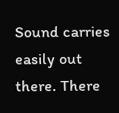Sound carries easily out there. There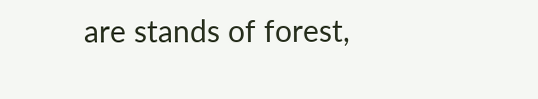are stands of forest,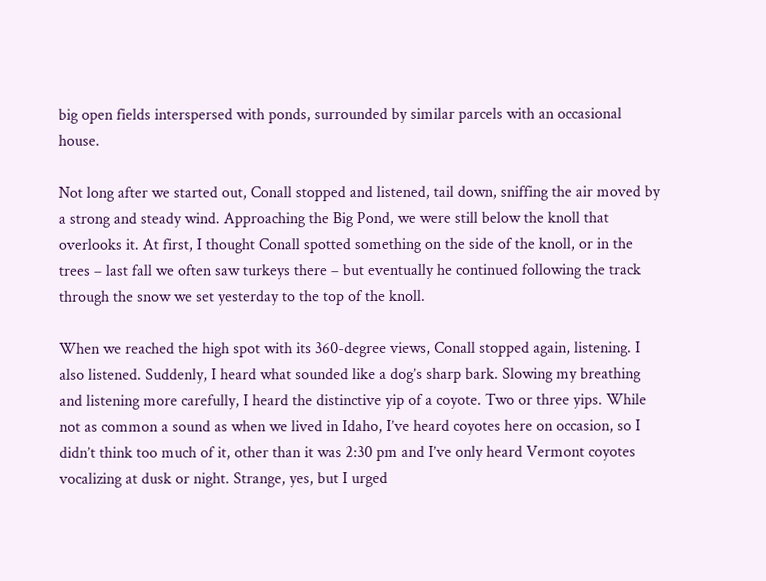big open fields interspersed with ponds, surrounded by similar parcels with an occasional house.

Not long after we started out, Conall stopped and listened, tail down, sniffing the air moved by a strong and steady wind. Approaching the Big Pond, we were still below the knoll that overlooks it. At first, I thought Conall spotted something on the side of the knoll, or in the trees – last fall we often saw turkeys there – but eventually he continued following the track through the snow we set yesterday to the top of the knoll.

When we reached the high spot with its 360-degree views, Conall stopped again, listening. I also listened. Suddenly, I heard what sounded like a dog’s sharp bark. Slowing my breathing and listening more carefully, I heard the distinctive yip of a coyote. Two or three yips. While not as common a sound as when we lived in Idaho, I’ve heard coyotes here on occasion, so I didn’t think too much of it, other than it was 2:30 pm and I’ve only heard Vermont coyotes vocalizing at dusk or night. Strange, yes, but I urged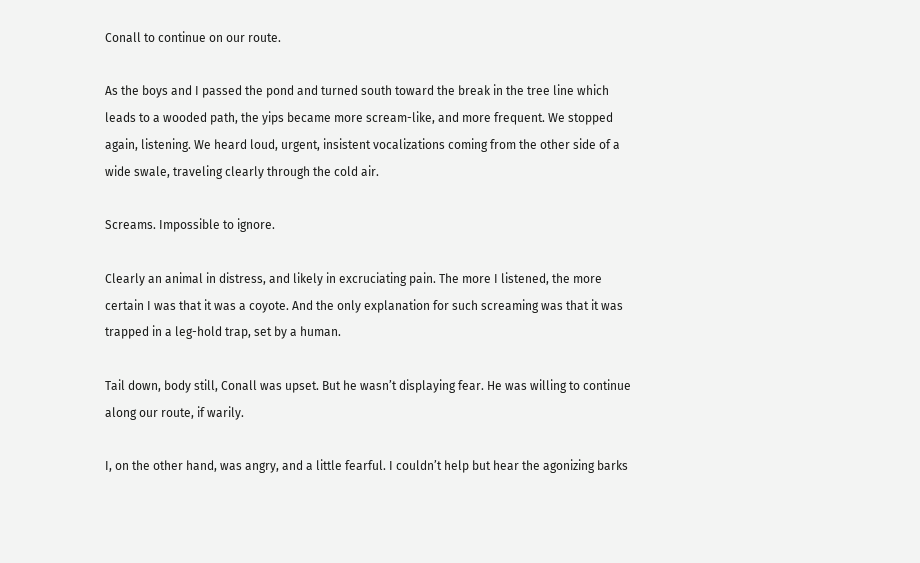Conall to continue on our route.

As the boys and I passed the pond and turned south toward the break in the tree line which leads to a wooded path, the yips became more scream-like, and more frequent. We stopped again, listening. We heard loud, urgent, insistent vocalizations coming from the other side of a wide swale, traveling clearly through the cold air.

Screams. Impossible to ignore.

Clearly an animal in distress, and likely in excruciating pain. The more I listened, the more certain I was that it was a coyote. And the only explanation for such screaming was that it was trapped in a leg-hold trap, set by a human.

Tail down, body still, Conall was upset. But he wasn’t displaying fear. He was willing to continue along our route, if warily.

I, on the other hand, was angry, and a little fearful. I couldn’t help but hear the agonizing barks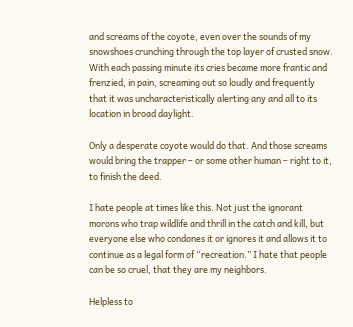and screams of the coyote, even over the sounds of my snowshoes crunching through the top layer of crusted snow. With each passing minute its cries became more frantic and frenzied, in pain, screaming out so loudly and frequently that it was uncharacteristically alerting any and all to its location in broad daylight.

Only a desperate coyote would do that. And those screams would bring the trapper – or some other human – right to it, to finish the deed.

I hate people at times like this. Not just the ignorant morons who trap wildlife and thrill in the catch and kill, but everyone else who condones it or ignores it and allows it to continue as a legal form of “recreation.” I hate that people can be so cruel, that they are my neighbors.

Helpless to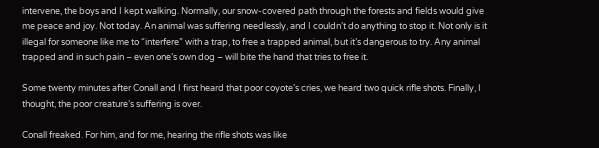intervene, the boys and I kept walking. Normally, our snow-covered path through the forests and fields would give me peace and joy. Not today. An animal was suffering needlessly, and I couldn’t do anything to stop it. Not only is it illegal for someone like me to “interfere” with a trap, to free a trapped animal, but it’s dangerous to try. Any animal trapped and in such pain – even one’s own dog – will bite the hand that tries to free it.

Some twenty minutes after Conall and I first heard that poor coyote’s cries, we heard two quick rifle shots. Finally, I thought, the poor creature’s suffering is over.

Conall freaked. For him, and for me, hearing the rifle shots was like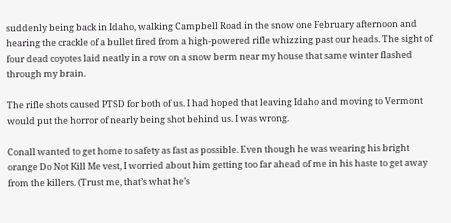suddenly being back in Idaho, walking Campbell Road in the snow one February afternoon and hearing the crackle of a bullet fired from a high-powered rifle whizzing past our heads. The sight of four dead coyotes laid neatly in a row on a snow berm near my house that same winter flashed through my brain.

The rifle shots caused PTSD for both of us. I had hoped that leaving Idaho and moving to Vermont would put the horror of nearly being shot behind us. I was wrong.

Conall wanted to get home to safety as fast as possible. Even though he was wearing his bright orange Do Not Kill Me vest, I worried about him getting too far ahead of me in his haste to get away from the killers. (Trust me, that’s what he’s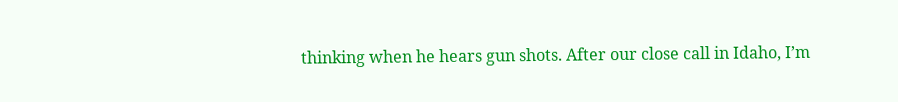thinking when he hears gun shots. After our close call in Idaho, I’m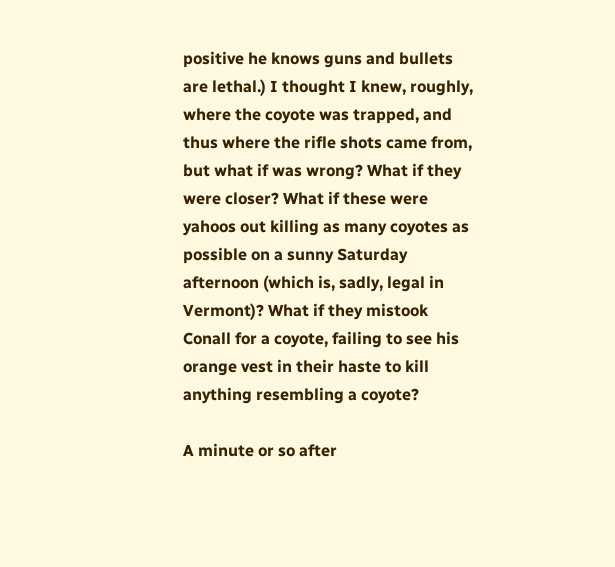positive he knows guns and bullets are lethal.) I thought I knew, roughly, where the coyote was trapped, and thus where the rifle shots came from, but what if was wrong? What if they were closer? What if these were yahoos out killing as many coyotes as possible on a sunny Saturday afternoon (which is, sadly, legal in Vermont)? What if they mistook Conall for a coyote, failing to see his orange vest in their haste to kill anything resembling a coyote?

A minute or so after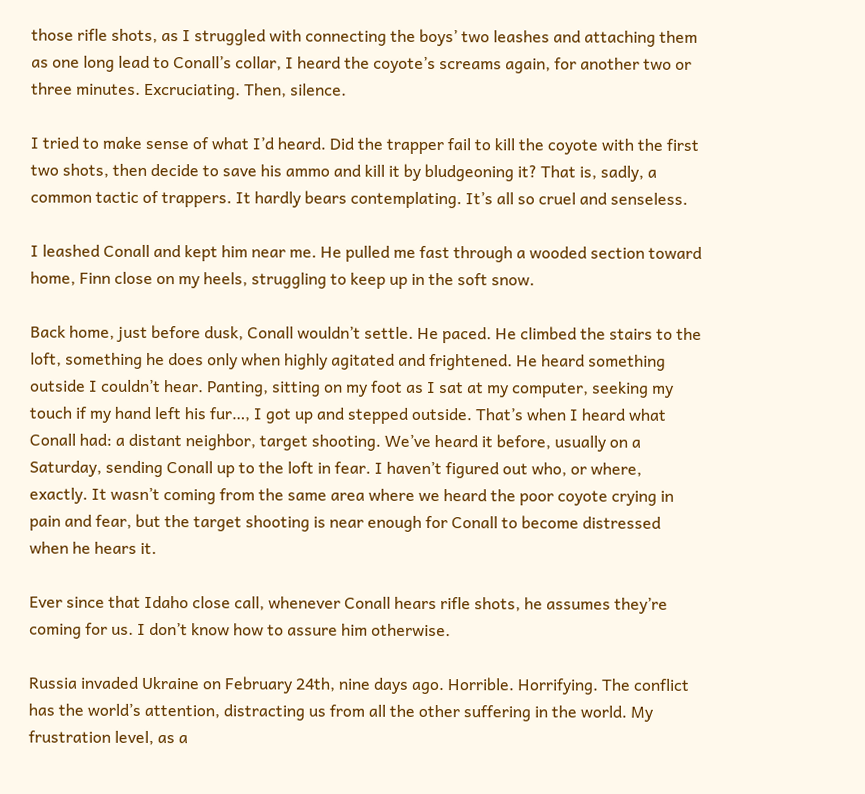those rifle shots, as I struggled with connecting the boys’ two leashes and attaching them as one long lead to Conall’s collar, I heard the coyote’s screams again, for another two or three minutes. Excruciating. Then, silence.

I tried to make sense of what I’d heard. Did the trapper fail to kill the coyote with the first two shots, then decide to save his ammo and kill it by bludgeoning it? That is, sadly, a common tactic of trappers. It hardly bears contemplating. It’s all so cruel and senseless.

I leashed Conall and kept him near me. He pulled me fast through a wooded section toward home, Finn close on my heels, struggling to keep up in the soft snow.

Back home, just before dusk, Conall wouldn’t settle. He paced. He climbed the stairs to the loft, something he does only when highly agitated and frightened. He heard something outside I couldn’t hear. Panting, sitting on my foot as I sat at my computer, seeking my touch if my hand left his fur…, I got up and stepped outside. That’s when I heard what Conall had: a distant neighbor, target shooting. We’ve heard it before, usually on a Saturday, sending Conall up to the loft in fear. I haven’t figured out who, or where, exactly. It wasn’t coming from the same area where we heard the poor coyote crying in pain and fear, but the target shooting is near enough for Conall to become distressed when he hears it.

Ever since that Idaho close call, whenever Conall hears rifle shots, he assumes they’re coming for us. I don’t know how to assure him otherwise.

Russia invaded Ukraine on February 24th, nine days ago. Horrible. Horrifying. The conflict has the world’s attention, distracting us from all the other suffering in the world. My frustration level, as a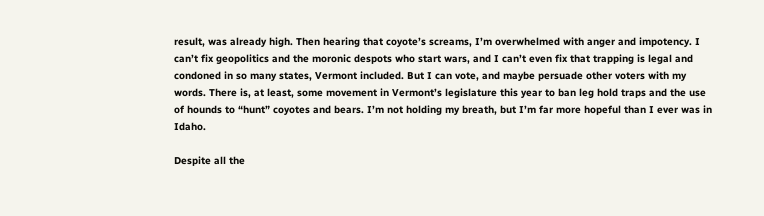result, was already high. Then hearing that coyote’s screams, I’m overwhelmed with anger and impotency. I can’t fix geopolitics and the moronic despots who start wars, and I can’t even fix that trapping is legal and condoned in so many states, Vermont included. But I can vote, and maybe persuade other voters with my words. There is, at least, some movement in Vermont’s legislature this year to ban leg hold traps and the use of hounds to “hunt” coyotes and bears. I’m not holding my breath, but I’m far more hopeful than I ever was in Idaho.

Despite all the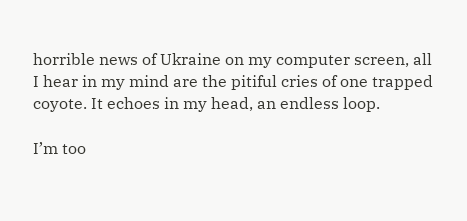horrible news of Ukraine on my computer screen, all I hear in my mind are the pitiful cries of one trapped coyote. It echoes in my head, an endless loop.

I’m too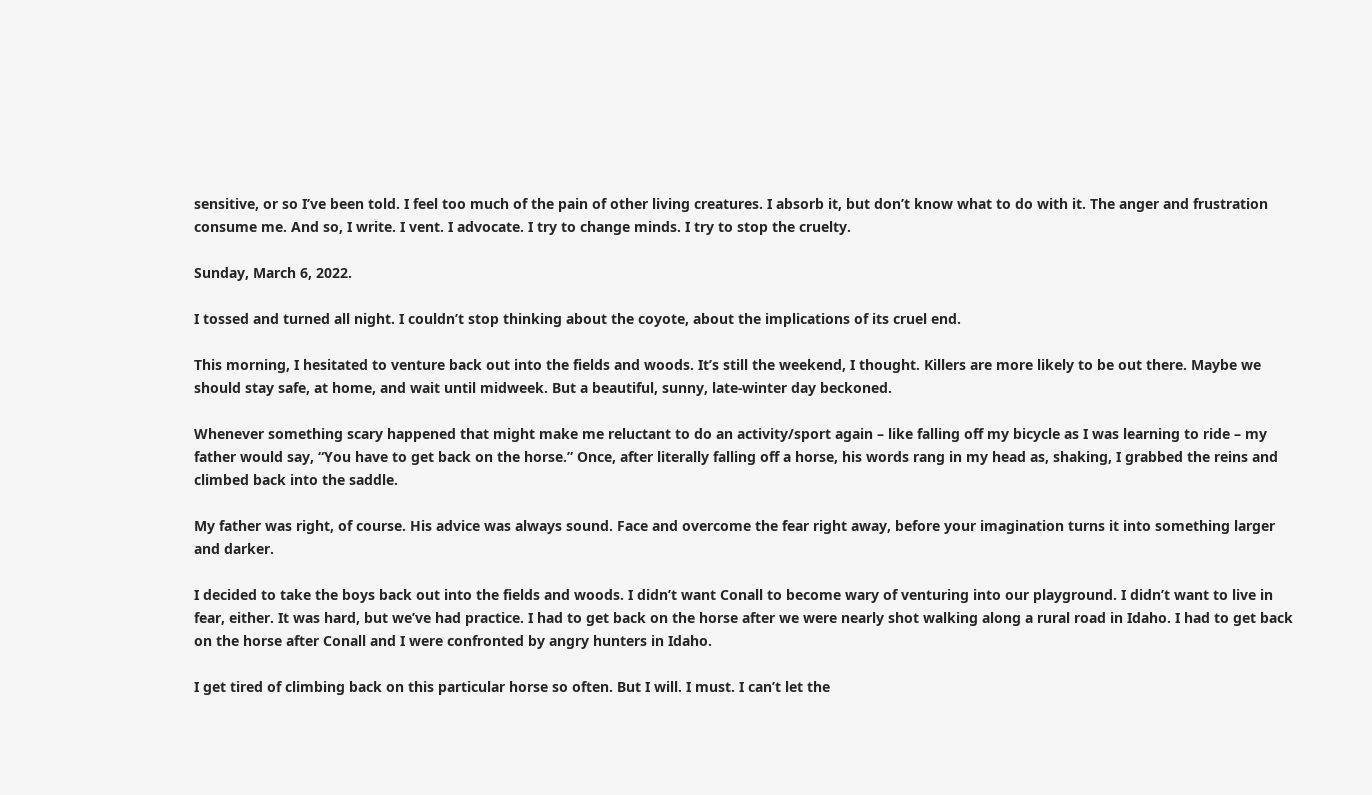sensitive, or so I’ve been told. I feel too much of the pain of other living creatures. I absorb it, but don’t know what to do with it. The anger and frustration consume me. And so, I write. I vent. I advocate. I try to change minds. I try to stop the cruelty.

Sunday, March 6, 2022.

I tossed and turned all night. I couldn’t stop thinking about the coyote, about the implications of its cruel end.

This morning, I hesitated to venture back out into the fields and woods. It’s still the weekend, I thought. Killers are more likely to be out there. Maybe we should stay safe, at home, and wait until midweek. But a beautiful, sunny, late-winter day beckoned.

Whenever something scary happened that might make me reluctant to do an activity/sport again – like falling off my bicycle as I was learning to ride – my father would say, “You have to get back on the horse.” Once, after literally falling off a horse, his words rang in my head as, shaking, I grabbed the reins and climbed back into the saddle.

My father was right, of course. His advice was always sound. Face and overcome the fear right away, before your imagination turns it into something larger and darker.

I decided to take the boys back out into the fields and woods. I didn’t want Conall to become wary of venturing into our playground. I didn’t want to live in fear, either. It was hard, but we’ve had practice. I had to get back on the horse after we were nearly shot walking along a rural road in Idaho. I had to get back on the horse after Conall and I were confronted by angry hunters in Idaho.

I get tired of climbing back on this particular horse so often. But I will. I must. I can’t let the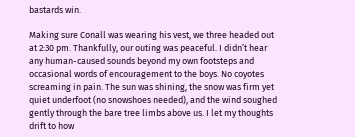bastards win.

Making sure Conall was wearing his vest, we three headed out at 2:30 pm. Thankfully, our outing was peaceful. I didn’t hear any human-caused sounds beyond my own footsteps and occasional words of encouragement to the boys. No coyotes screaming in pain. The sun was shining, the snow was firm yet quiet underfoot (no snowshoes needed), and the wind soughed gently through the bare tree limbs above us. I let my thoughts drift to how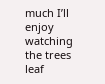much I’ll enjoy watching the trees leaf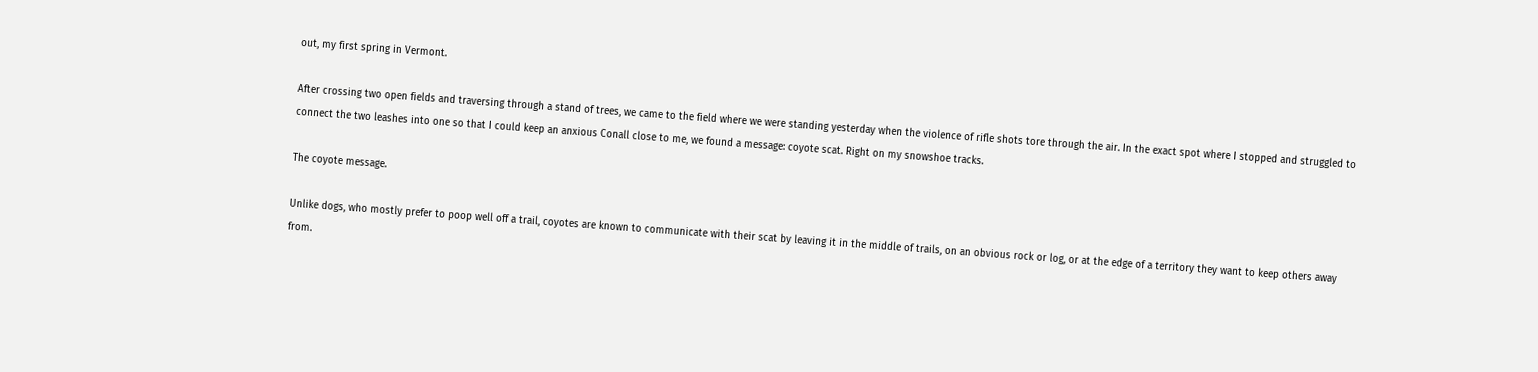out, my first spring in Vermont.

After crossing two open fields and traversing through a stand of trees, we came to the field where we were standing yesterday when the violence of rifle shots tore through the air. In the exact spot where I stopped and struggled to connect the two leashes into one so that I could keep an anxious Conall close to me, we found a message: coyote scat. Right on my snowshoe tracks.

The coyote message.

Unlike dogs, who mostly prefer to poop well off a trail, coyotes are known to communicate with their scat by leaving it in the middle of trails, on an obvious rock or log, or at the edge of a territory they want to keep others away from.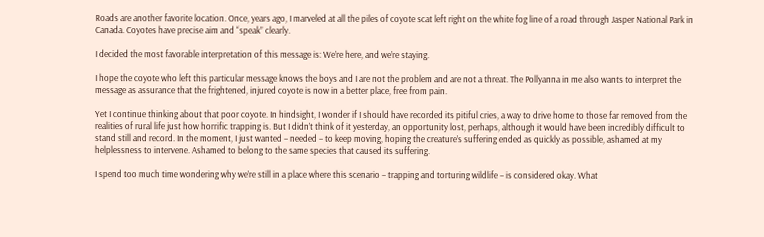Roads are another favorite location. Once, years ago, I marveled at all the piles of coyote scat left right on the white fog line of a road through Jasper National Park in Canada. Coyotes have precise aim and “speak” clearly.

I decided the most favorable interpretation of this message is: We’re here, and we’re staying.

I hope the coyote who left this particular message knows the boys and I are not the problem and are not a threat. The Pollyanna in me also wants to interpret the message as assurance that the frightened, injured coyote is now in a better place, free from pain.

Yet I continue thinking about that poor coyote. In hindsight, I wonder if I should have recorded its pitiful cries, a way to drive home to those far removed from the realities of rural life just how horrific trapping is. But I didn’t think of it yesterday, an opportunity lost, perhaps, although it would have been incredibly difficult to stand still and record. In the moment, I just wanted – needed – to keep moving, hoping the creature’s suffering ended as quickly as possible, ashamed at my helplessness to intervene. Ashamed to belong to the same species that caused its suffering.

I spend too much time wondering why we’re still in a place where this scenario – trapping and torturing wildlife – is considered okay. What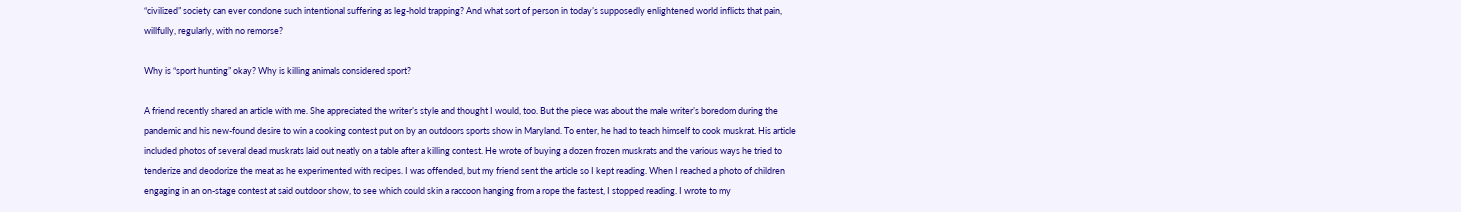“civilized” society can ever condone such intentional suffering as leg-hold trapping? And what sort of person in today’s supposedly enlightened world inflicts that pain, willfully, regularly, with no remorse?

Why is “sport hunting” okay? Why is killing animals considered sport?

A friend recently shared an article with me. She appreciated the writer’s style and thought I would, too. But the piece was about the male writer’s boredom during the pandemic and his new-found desire to win a cooking contest put on by an outdoors sports show in Maryland. To enter, he had to teach himself to cook muskrat. His article included photos of several dead muskrats laid out neatly on a table after a killing contest. He wrote of buying a dozen frozen muskrats and the various ways he tried to tenderize and deodorize the meat as he experimented with recipes. I was offended, but my friend sent the article so I kept reading. When I reached a photo of children engaging in an on-stage contest at said outdoor show, to see which could skin a raccoon hanging from a rope the fastest, I stopped reading. I wrote to my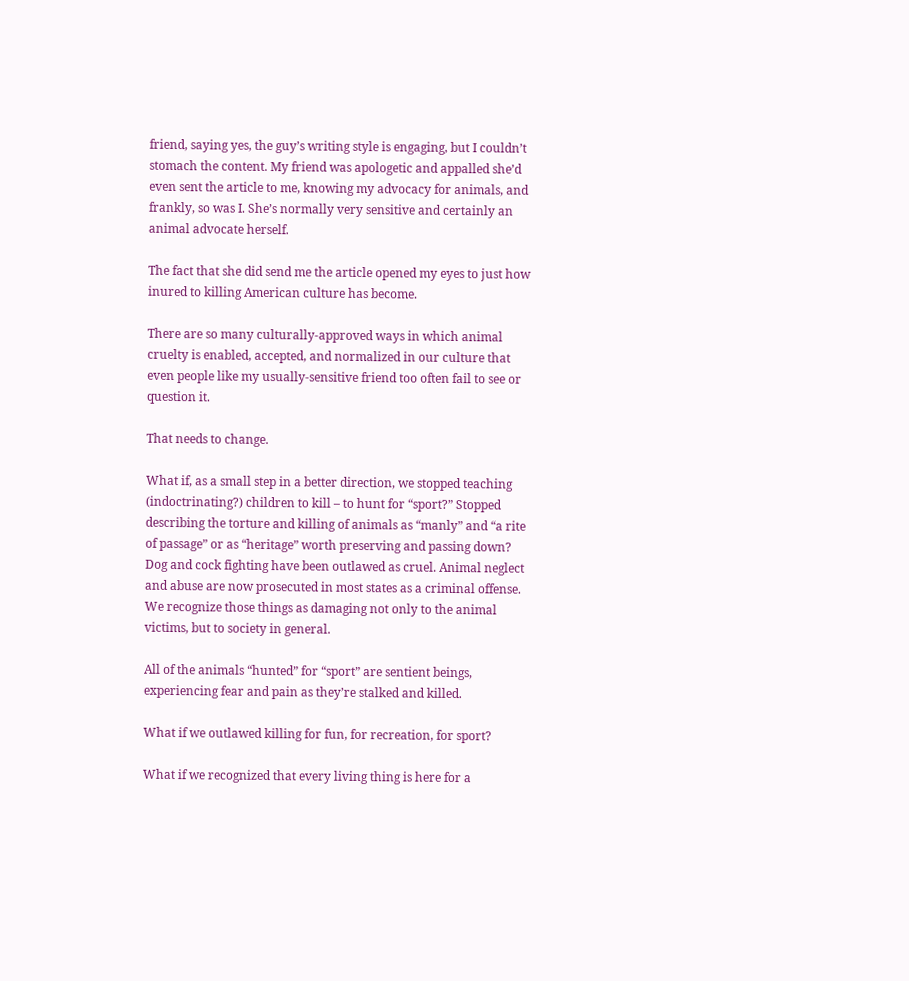friend, saying yes, the guy’s writing style is engaging, but I couldn’t stomach the content. My friend was apologetic and appalled she’d even sent the article to me, knowing my advocacy for animals, and frankly, so was I. She’s normally very sensitive and certainly an animal advocate herself.

The fact that she did send me the article opened my eyes to just how inured to killing American culture has become.

There are so many culturally-approved ways in which animal cruelty is enabled, accepted, and normalized in our culture that even people like my usually-sensitive friend too often fail to see or question it.

That needs to change.

What if, as a small step in a better direction, we stopped teaching (indoctrinating?) children to kill – to hunt for “sport?” Stopped describing the torture and killing of animals as “manly” and “a rite of passage” or as “heritage” worth preserving and passing down? Dog and cock fighting have been outlawed as cruel. Animal neglect and abuse are now prosecuted in most states as a criminal offense. We recognize those things as damaging not only to the animal victims, but to society in general.

All of the animals “hunted” for “sport” are sentient beings, experiencing fear and pain as they’re stalked and killed.

What if we outlawed killing for fun, for recreation, for sport?

What if we recognized that every living thing is here for a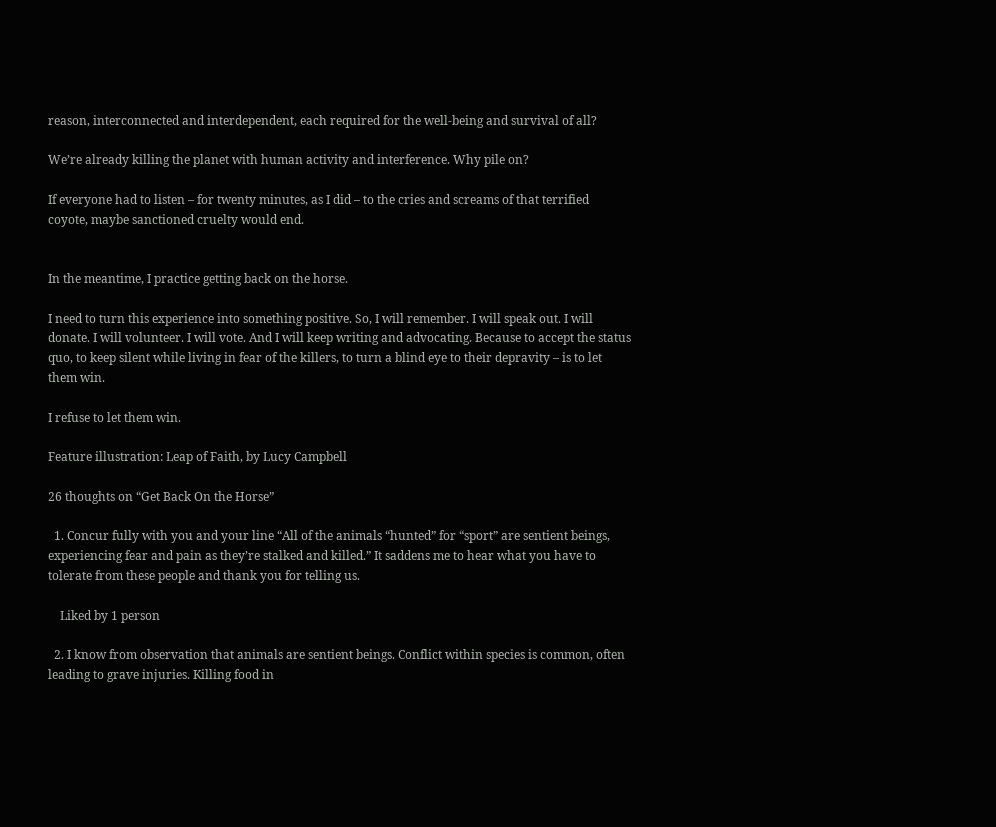reason, interconnected and interdependent, each required for the well-being and survival of all?

We’re already killing the planet with human activity and interference. Why pile on?

If everyone had to listen – for twenty minutes, as I did – to the cries and screams of that terrified coyote, maybe sanctioned cruelty would end.


In the meantime, I practice getting back on the horse.

I need to turn this experience into something positive. So, I will remember. I will speak out. I will donate. I will volunteer. I will vote. And I will keep writing and advocating. Because to accept the status quo, to keep silent while living in fear of the killers, to turn a blind eye to their depravity – is to let them win.

I refuse to let them win.

Feature illustration: Leap of Faith, by Lucy Campbell

26 thoughts on “Get Back On the Horse”

  1. Concur fully with you and your line “All of the animals “hunted” for “sport” are sentient beings, experiencing fear and pain as they’re stalked and killed.” It saddens me to hear what you have to tolerate from these people and thank you for telling us.

    Liked by 1 person

  2. I know from observation that animals are sentient beings. Conflict within species is common, often leading to grave injuries. Killing food in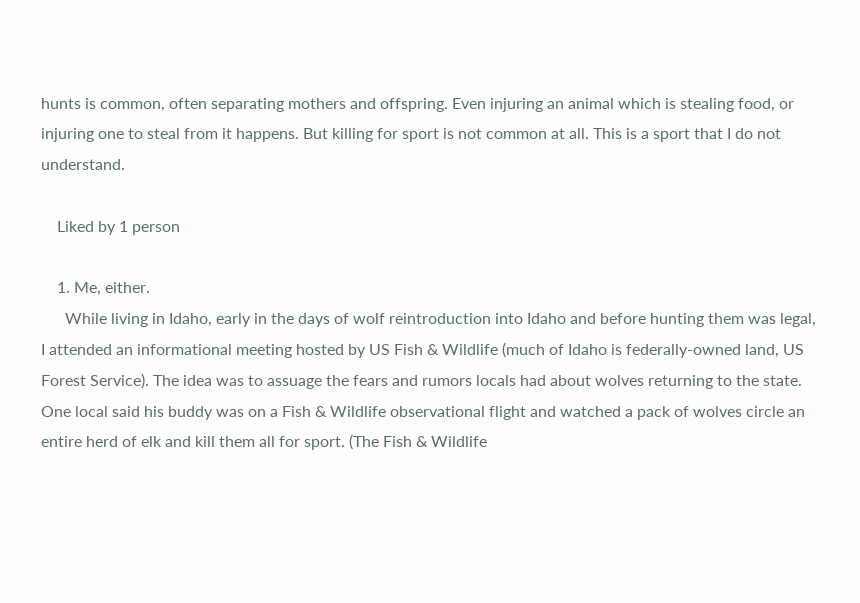hunts is common, often separating mothers and offspring. Even injuring an animal which is stealing food, or injuring one to steal from it happens. But killing for sport is not common at all. This is a sport that I do not understand.

    Liked by 1 person

    1. Me, either.
      While living in Idaho, early in the days of wolf reintroduction into Idaho and before hunting them was legal, I attended an informational meeting hosted by US Fish & Wildlife (much of Idaho is federally-owned land, US Forest Service). The idea was to assuage the fears and rumors locals had about wolves returning to the state. One local said his buddy was on a Fish & Wildlife observational flight and watched a pack of wolves circle an entire herd of elk and kill them all for sport. (The Fish & Wildlife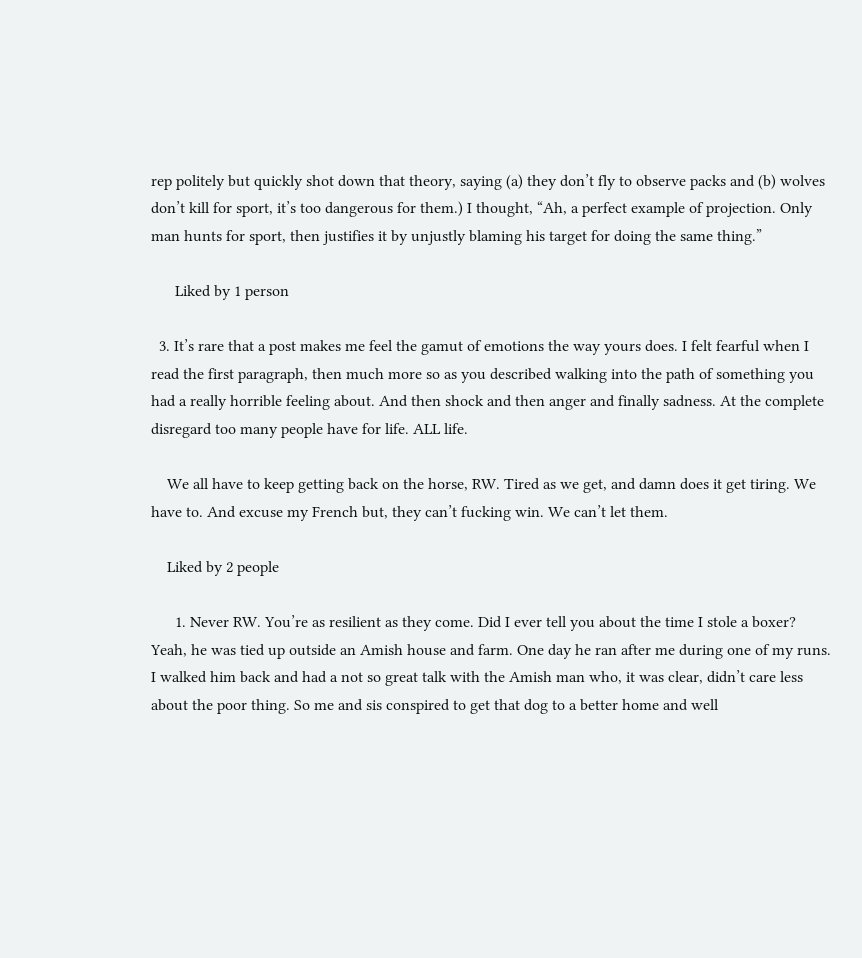rep politely but quickly shot down that theory, saying (a) they don’t fly to observe packs and (b) wolves don’t kill for sport, it’s too dangerous for them.) I thought, “Ah, a perfect example of projection. Only man hunts for sport, then justifies it by unjustly blaming his target for doing the same thing.”

      Liked by 1 person

  3. It’s rare that a post makes me feel the gamut of emotions the way yours does. I felt fearful when I read the first paragraph, then much more so as you described walking into the path of something you had a really horrible feeling about. And then shock and then anger and finally sadness. At the complete disregard too many people have for life. ALL life.

    We all have to keep getting back on the horse, RW. Tired as we get, and damn does it get tiring. We have to. And excuse my French but, they can’t fucking win. We can’t let them.

    Liked by 2 people

      1. Never RW. You’re as resilient as they come. Did I ever tell you about the time I stole a boxer? Yeah, he was tied up outside an Amish house and farm. One day he ran after me during one of my runs. I walked him back and had a not so great talk with the Amish man who, it was clear, didn’t care less about the poor thing. So me and sis conspired to get that dog to a better home and well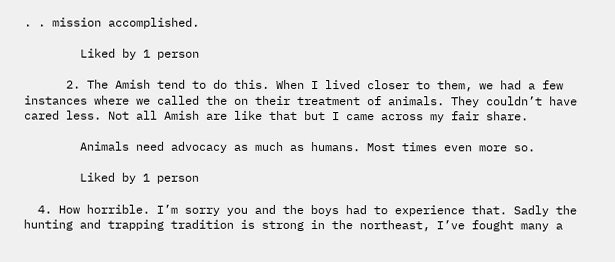. . mission accomplished.

        Liked by 1 person

      2. The Amish tend to do this. When I lived closer to them, we had a few instances where we called the on their treatment of animals. They couldn’t have cared less. Not all Amish are like that but I came across my fair share.

        Animals need advocacy as much as humans. Most times even more so.

        Liked by 1 person

  4. How horrible. I’m sorry you and the boys had to experience that. Sadly the hunting and trapping tradition is strong in the northeast, I’ve fought many a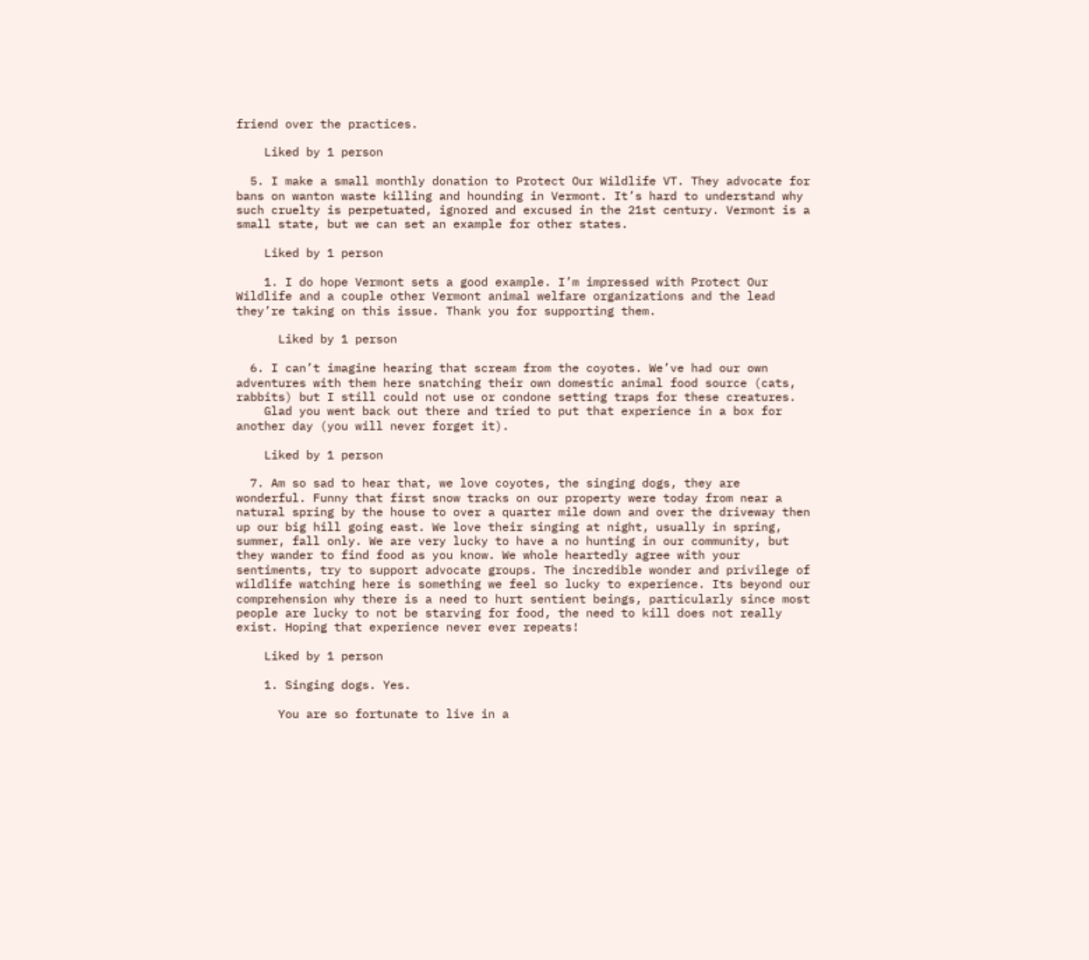friend over the practices.

    Liked by 1 person

  5. I make a small monthly donation to Protect Our Wildlife VT. They advocate for bans on wanton waste killing and hounding in Vermont. It’s hard to understand why such cruelty is perpetuated, ignored and excused in the 21st century. Vermont is a small state, but we can set an example for other states.

    Liked by 1 person

    1. I do hope Vermont sets a good example. I’m impressed with Protect Our Wildlife and a couple other Vermont animal welfare organizations and the lead they’re taking on this issue. Thank you for supporting them.

      Liked by 1 person

  6. I can’t imagine hearing that scream from the coyotes. We’ve had our own adventures with them here snatching their own domestic animal food source (cats, rabbits) but I still could not use or condone setting traps for these creatures.
    Glad you went back out there and tried to put that experience in a box for another day (you will never forget it).

    Liked by 1 person

  7. Am so sad to hear that, we love coyotes, the singing dogs, they are wonderful. Funny that first snow tracks on our property were today from near a natural spring by the house to over a quarter mile down and over the driveway then up our big hill going east. We love their singing at night, usually in spring, summer, fall only. We are very lucky to have a no hunting in our community, but they wander to find food as you know. We whole heartedly agree with your sentiments, try to support advocate groups. The incredible wonder and privilege of wildlife watching here is something we feel so lucky to experience. Its beyond our comprehension why there is a need to hurt sentient beings, particularly since most people are lucky to not be starving for food, the need to kill does not really exist. Hoping that experience never ever repeats!

    Liked by 1 person

    1. Singing dogs. Yes.

      You are so fortunate to live in a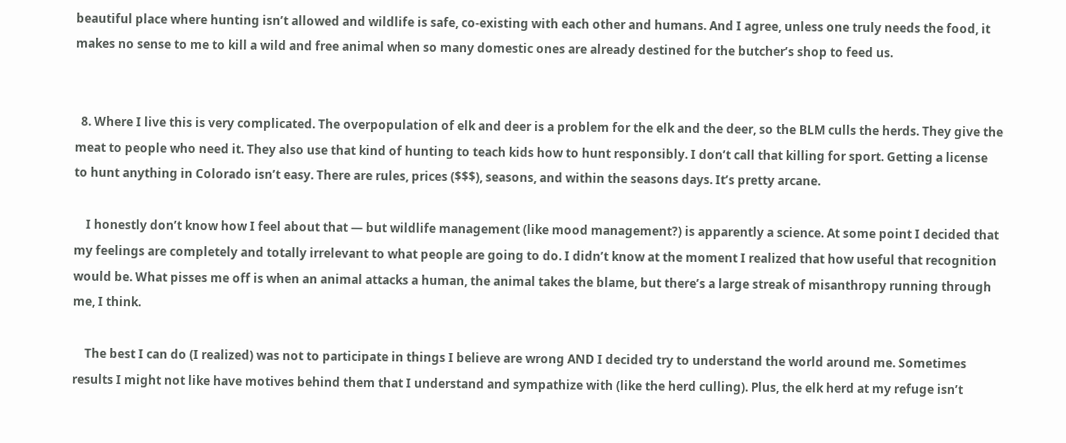beautiful place where hunting isn’t allowed and wildlife is safe, co-existing with each other and humans. And I agree, unless one truly needs the food, it makes no sense to me to kill a wild and free animal when so many domestic ones are already destined for the butcher’s shop to feed us.


  8. Where I live this is very complicated. The overpopulation of elk and deer is a problem for the elk and the deer, so the BLM culls the herds. They give the meat to people who need it. They also use that kind of hunting to teach kids how to hunt responsibly. I don’t call that killing for sport. Getting a license to hunt anything in Colorado isn’t easy. There are rules, prices ($$$), seasons, and within the seasons days. It’s pretty arcane.

    I honestly don’t know how I feel about that — but wildlife management (like mood management?) is apparently a science. At some point I decided that my feelings are completely and totally irrelevant to what people are going to do. I didn’t know at the moment I realized that how useful that recognition would be. What pisses me off is when an animal attacks a human, the animal takes the blame, but there’s a large streak of misanthropy running through me, I think.

    The best I can do (I realized) was not to participate in things I believe are wrong AND I decided try to understand the world around me. Sometimes results I might not like have motives behind them that I understand and sympathize with (like the herd culling). Plus, the elk herd at my refuge isn’t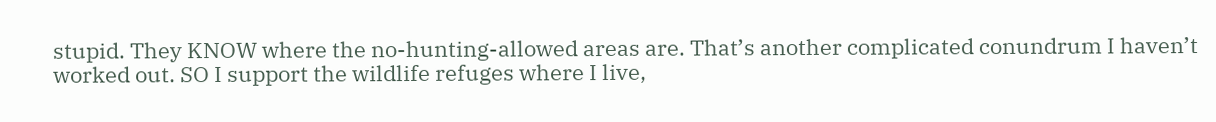stupid. They KNOW where the no-hunting-allowed areas are. That’s another complicated conundrum I haven’t worked out. SO I support the wildlife refuges where I live,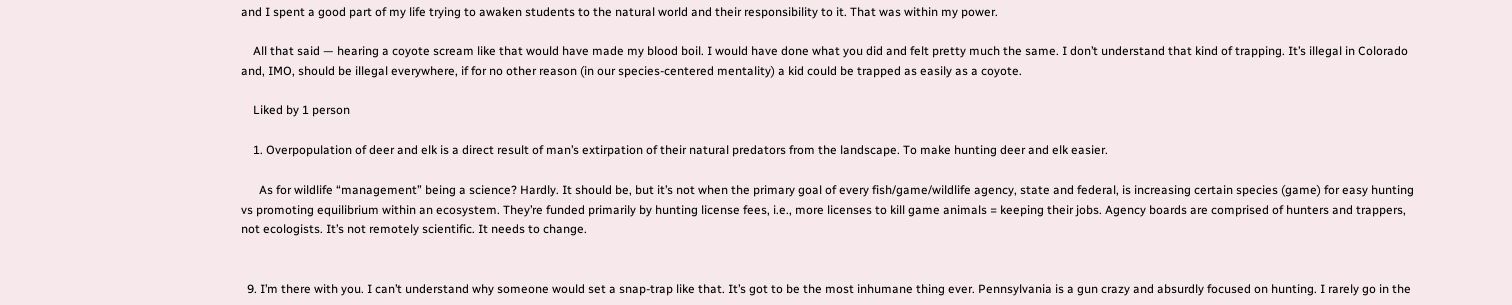and I spent a good part of my life trying to awaken students to the natural world and their responsibility to it. That was within my power.

    All that said — hearing a coyote scream like that would have made my blood boil. I would have done what you did and felt pretty much the same. I don’t understand that kind of trapping. It’s illegal in Colorado and, IMO, should be illegal everywhere, if for no other reason (in our species-centered mentality) a kid could be trapped as easily as a coyote.

    Liked by 1 person

    1. Overpopulation of deer and elk is a direct result of man’s extirpation of their natural predators from the landscape. To make hunting deer and elk easier.

      As for wildlife “management” being a science? Hardly. It should be, but it’s not when the primary goal of every fish/game/wildlife agency, state and federal, is increasing certain species (game) for easy hunting vs promoting equilibrium within an ecosystem. They’re funded primarily by hunting license fees, i.e., more licenses to kill game animals = keeping their jobs. Agency boards are comprised of hunters and trappers, not ecologists. It’s not remotely scientific. It needs to change.


  9. I’m there with you. I can’t understand why someone would set a snap-trap like that. It’s got to be the most inhumane thing ever. Pennsylvania is a gun crazy and absurdly focused on hunting. I rarely go in the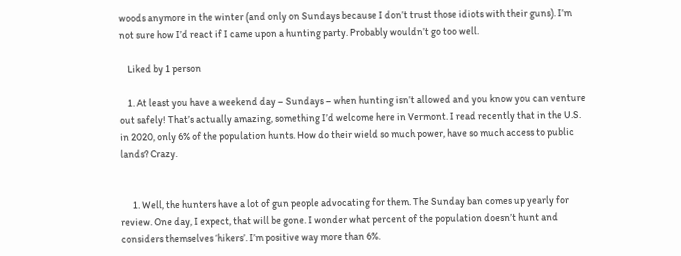woods anymore in the winter (and only on Sundays because I don’t trust those idiots with their guns). I’m not sure how I’d react if I came upon a hunting party. Probably wouldn’t go too well.

    Liked by 1 person

    1. At least you have a weekend day – Sundays – when hunting isn’t allowed and you know you can venture out safely! That’s actually amazing, something I’d welcome here in Vermont. I read recently that in the U.S. in 2020, only 6% of the population hunts. How do their wield so much power, have so much access to public lands? Crazy.


      1. Well, the hunters have a lot of gun people advocating for them. The Sunday ban comes up yearly for review. One day, I expect, that will be gone. I wonder what percent of the population doesn’t hunt and considers themselves ‘hikers’. I’m positive way more than 6%.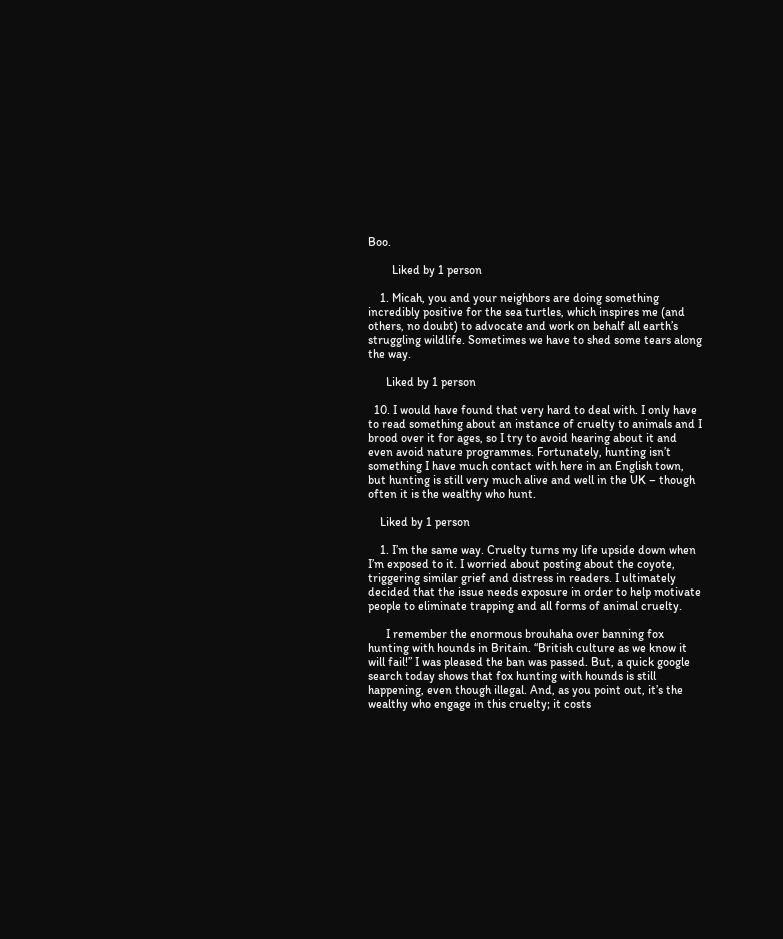Boo.

        Liked by 1 person

    1. Micah, you and your neighbors are doing something incredibly positive for the sea turtles, which inspires me (and others, no doubt) to advocate and work on behalf all earth’s struggling wildlife. Sometimes we have to shed some tears along the way.

      Liked by 1 person

  10. I would have found that very hard to deal with. I only have to read something about an instance of cruelty to animals and I brood over it for ages, so I try to avoid hearing about it and even avoid nature programmes. Fortunately, hunting isn’t something I have much contact with here in an English town, but hunting is still very much alive and well in the UK – though often it is the wealthy who hunt.

    Liked by 1 person

    1. I’m the same way. Cruelty turns my life upside down when I’m exposed to it. I worried about posting about the coyote, triggering similar grief and distress in readers. I ultimately decided that the issue needs exposure in order to help motivate people to eliminate trapping and all forms of animal cruelty.

      I remember the enormous brouhaha over banning fox hunting with hounds in Britain. “British culture as we know it will fail!” I was pleased the ban was passed. But, a quick google search today shows that fox hunting with hounds is still happening, even though illegal. And, as you point out, it’s the wealthy who engage in this cruelty; it costs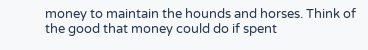money to maintain the hounds and horses. Think of the good that money could do if spent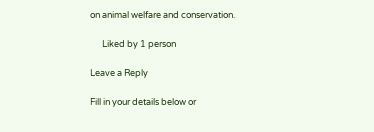on animal welfare and conservation.

      Liked by 1 person

Leave a Reply

Fill in your details below or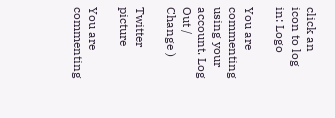click an icon to log in: Logo

You are commenting using your account. Log Out /  Change )

Twitter picture

You are commenting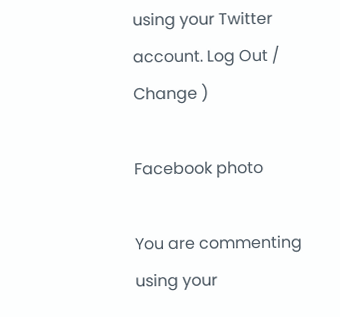using your Twitter account. Log Out /  Change )

Facebook photo

You are commenting using your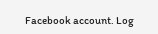Facebook account. Log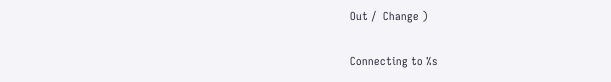Out /  Change )

Connecting to %s